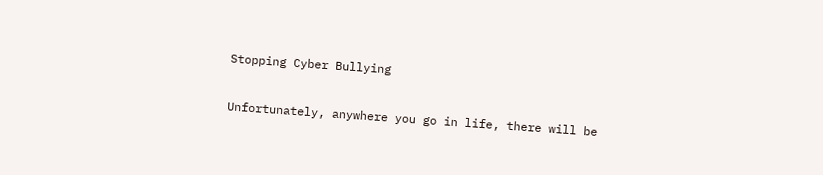Stopping Cyber Bullying

Unfortunately, anywhere you go in life, there will be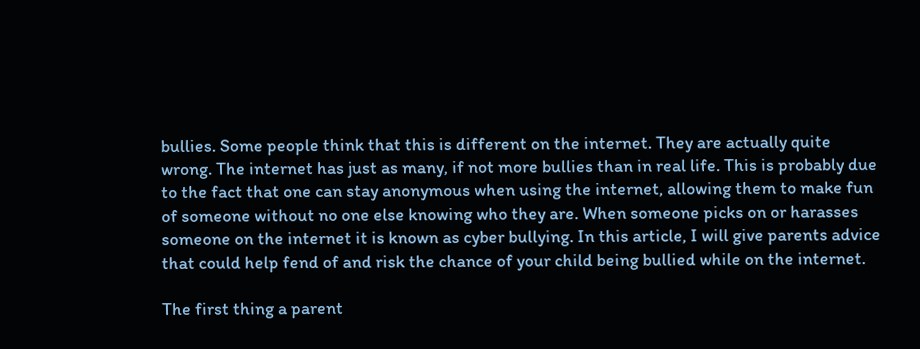bullies. Some people think that this is different on the internet. They are actually quite wrong. The internet has just as many, if not more bullies than in real life. This is probably due to the fact that one can stay anonymous when using the internet, allowing them to make fun of someone without no one else knowing who they are. When someone picks on or harasses someone on the internet it is known as cyber bullying. In this article, I will give parents advice that could help fend of and risk the chance of your child being bullied while on the internet.

The first thing a parent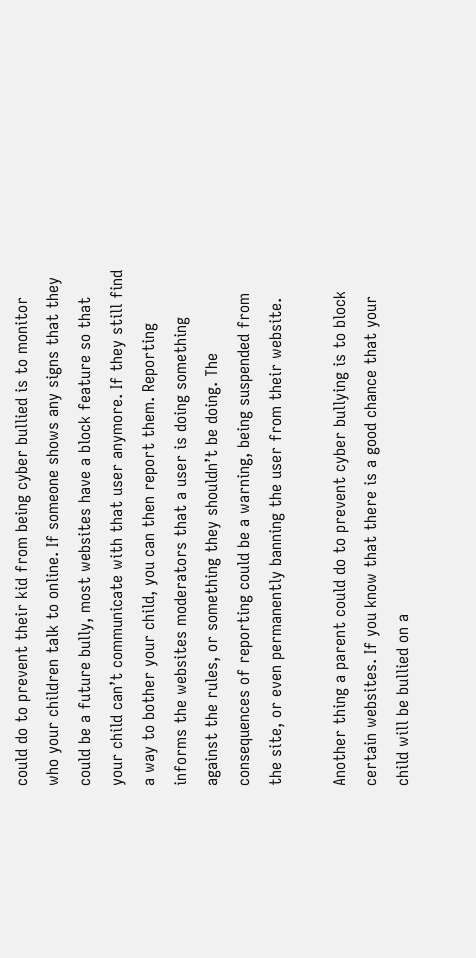could do to prevent their kid from being cyber bullied is to monitor who your children talk to online. If someone shows any signs that they could be a future bully, most websites have a block feature so that your child can’t communicate with that user anymore. If they still find a way to bother your child, you can then report them. Reporting informs the websites moderators that a user is doing something against the rules, or something they shouldn’t be doing. The consequences of reporting could be a warning, being suspended from the site, or even permanently banning the user from their website.

Another thing a parent could do to prevent cyber bullying is to block certain websites. If you know that there is a good chance that your child will be bullied on a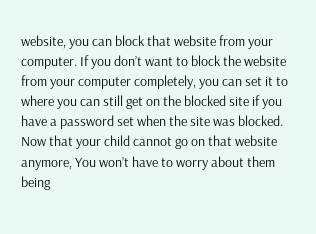website, you can block that website from your computer. If you don’t want to block the website from your computer completely, you can set it to where you can still get on the blocked site if you have a password set when the site was blocked. Now that your child cannot go on that website anymore, You won’t have to worry about them being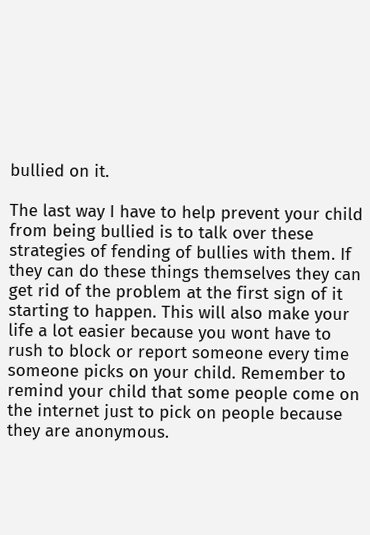bullied on it.

The last way I have to help prevent your child from being bullied is to talk over these strategies of fending of bullies with them. If they can do these things themselves they can get rid of the problem at the first sign of it starting to happen. This will also make your life a lot easier because you wont have to rush to block or report someone every time someone picks on your child. Remember to remind your child that some people come on the internet just to pick on people because they are anonymous.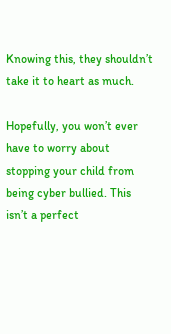Knowing this, they shouldn’t take it to heart as much.

Hopefully, you won’t ever have to worry about stopping your child from being cyber bullied. This isn’t a perfect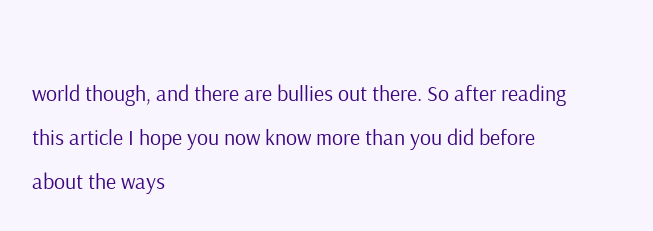world though, and there are bullies out there. So after reading this article I hope you now know more than you did before about the ways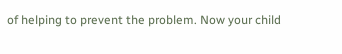of helping to prevent the problem. Now your child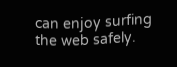can enjoy surfing the web safely.